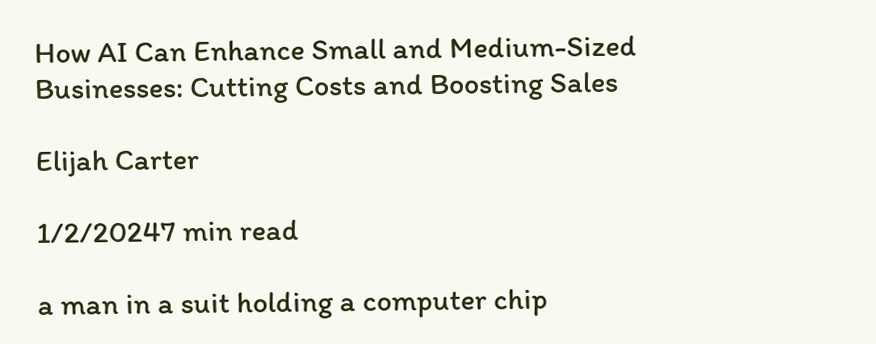How AI Can Enhance Small and Medium-Sized Businesses: Cutting Costs and Boosting Sales

Elijah Carter

1/2/20247 min read

a man in a suit holding a computer chip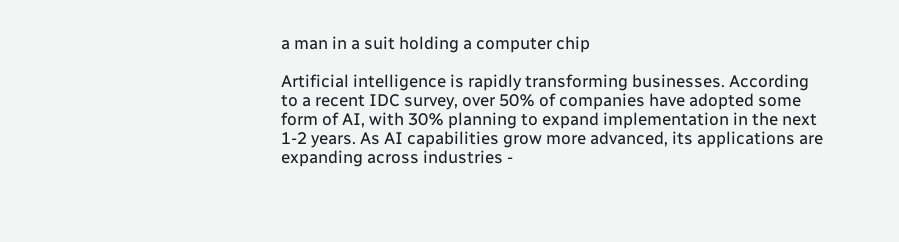a man in a suit holding a computer chip

Artificial intelligence is rapidly transforming businesses. According to a recent IDC survey, over 50% of companies have adopted some form of AI, with 30% planning to expand implementation in the next 1-2 years. As AI capabilities grow more advanced, its applications are expanding across industries -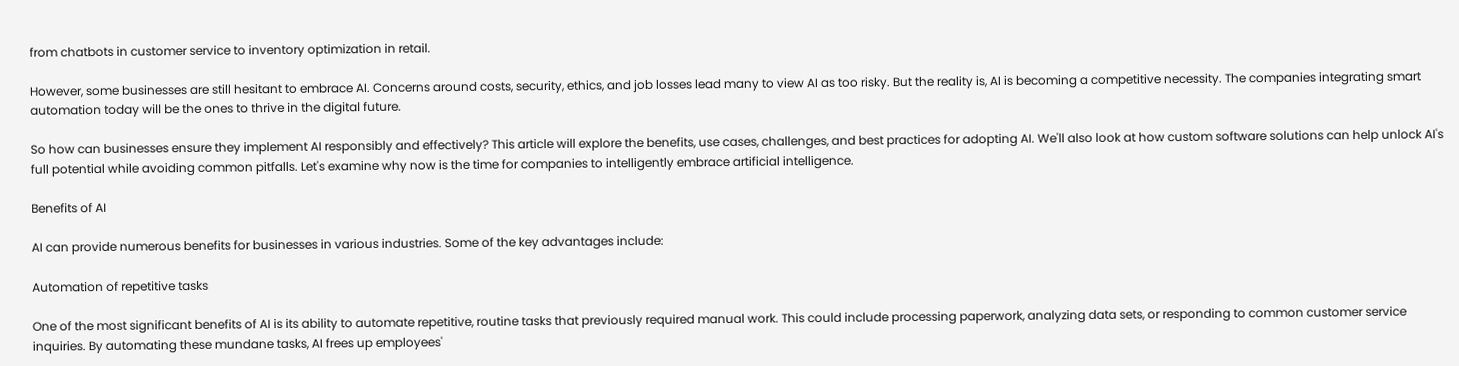from chatbots in customer service to inventory optimization in retail.

However, some businesses are still hesitant to embrace AI. Concerns around costs, security, ethics, and job losses lead many to view AI as too risky. But the reality is, AI is becoming a competitive necessity. The companies integrating smart automation today will be the ones to thrive in the digital future.

So how can businesses ensure they implement AI responsibly and effectively? This article will explore the benefits, use cases, challenges, and best practices for adopting AI. We'll also look at how custom software solutions can help unlock AI's full potential while avoiding common pitfalls. Let's examine why now is the time for companies to intelligently embrace artificial intelligence.

Benefits of AI

AI can provide numerous benefits for businesses in various industries. Some of the key advantages include:

Automation of repetitive tasks

One of the most significant benefits of AI is its ability to automate repetitive, routine tasks that previously required manual work. This could include processing paperwork, analyzing data sets, or responding to common customer service inquiries. By automating these mundane tasks, AI frees up employees'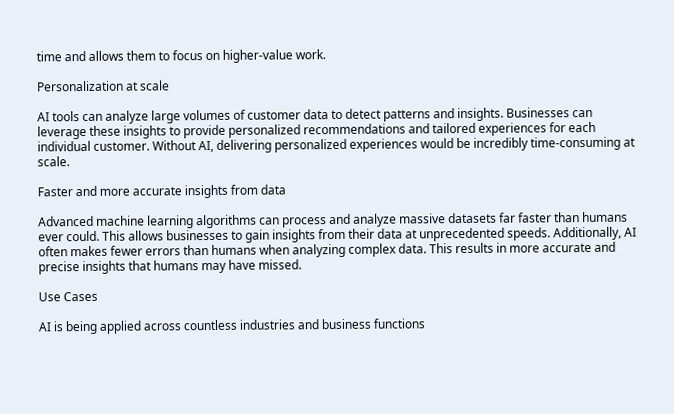time and allows them to focus on higher-value work.

Personalization at scale

AI tools can analyze large volumes of customer data to detect patterns and insights. Businesses can leverage these insights to provide personalized recommendations and tailored experiences for each individual customer. Without AI, delivering personalized experiences would be incredibly time-consuming at scale.

Faster and more accurate insights from data

Advanced machine learning algorithms can process and analyze massive datasets far faster than humans ever could. This allows businesses to gain insights from their data at unprecedented speeds. Additionally, AI often makes fewer errors than humans when analyzing complex data. This results in more accurate and precise insights that humans may have missed.

Use Cases

AI is being applied across countless industries and business functions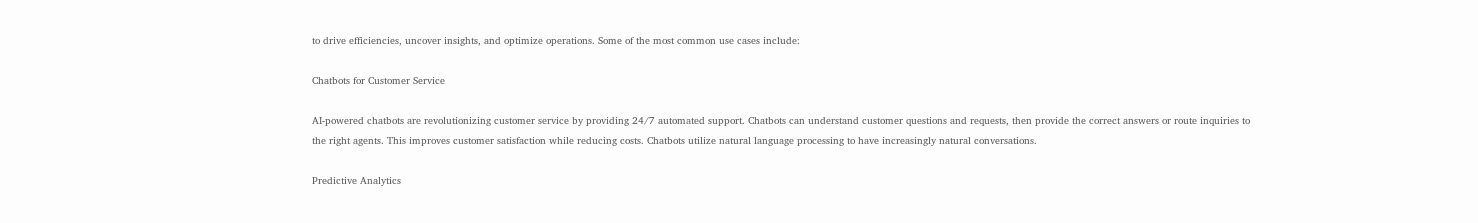to drive efficiencies, uncover insights, and optimize operations. Some of the most common use cases include:

Chatbots for Customer Service

AI-powered chatbots are revolutionizing customer service by providing 24/7 automated support. Chatbots can understand customer questions and requests, then provide the correct answers or route inquiries to the right agents. This improves customer satisfaction while reducing costs. Chatbots utilize natural language processing to have increasingly natural conversations.

Predictive Analytics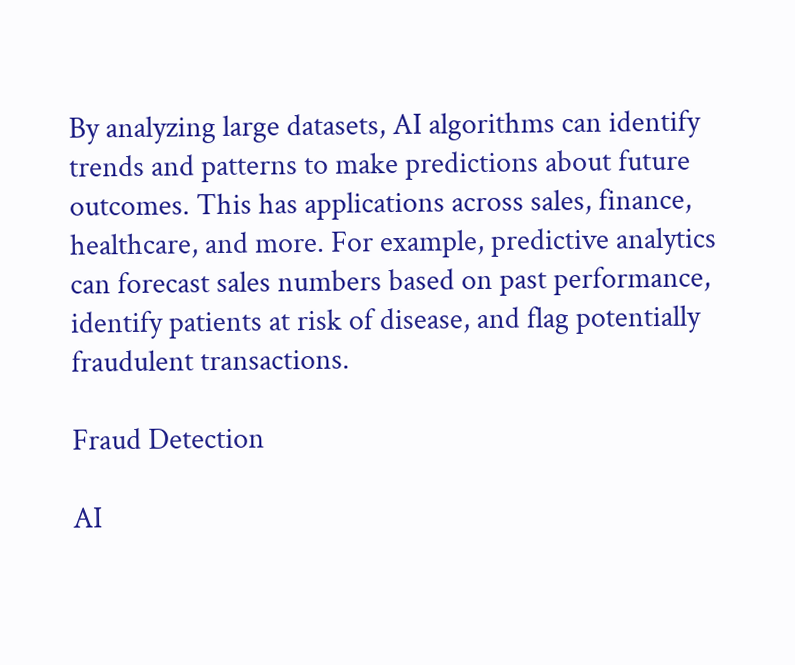By analyzing large datasets, AI algorithms can identify trends and patterns to make predictions about future outcomes. This has applications across sales, finance, healthcare, and more. For example, predictive analytics can forecast sales numbers based on past performance, identify patients at risk of disease, and flag potentially fraudulent transactions.

Fraud Detection

AI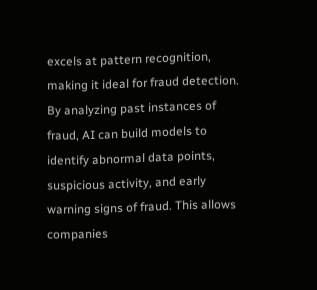excels at pattern recognition, making it ideal for fraud detection. By analyzing past instances of fraud, AI can build models to identify abnormal data points, suspicious activity, and early warning signs of fraud. This allows companies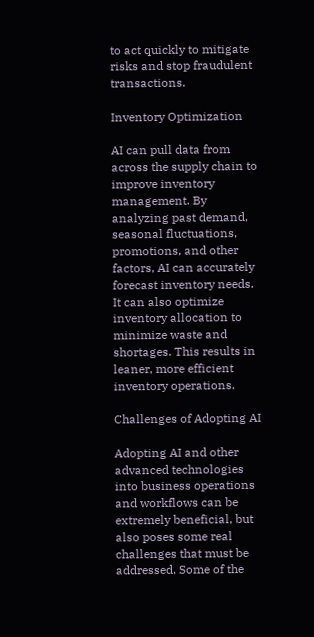to act quickly to mitigate risks and stop fraudulent transactions.

Inventory Optimization

AI can pull data from across the supply chain to improve inventory management. By analyzing past demand, seasonal fluctuations, promotions, and other factors, AI can accurately forecast inventory needs. It can also optimize inventory allocation to minimize waste and shortages. This results in leaner, more efficient inventory operations.

Challenges of Adopting AI

Adopting AI and other advanced technologies into business operations and workflows can be extremely beneficial, but also poses some real challenges that must be addressed. Some of the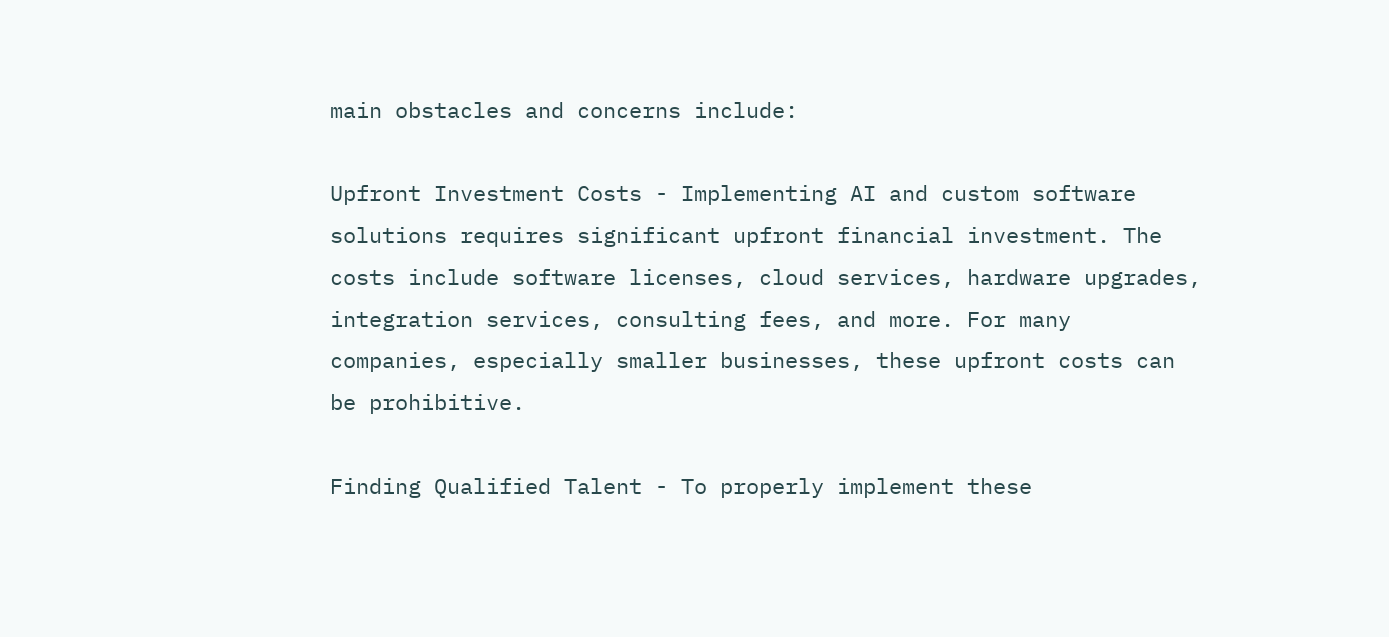main obstacles and concerns include:

Upfront Investment Costs - Implementing AI and custom software solutions requires significant upfront financial investment. The costs include software licenses, cloud services, hardware upgrades, integration services, consulting fees, and more. For many companies, especially smaller businesses, these upfront costs can be prohibitive.

Finding Qualified Talent - To properly implement these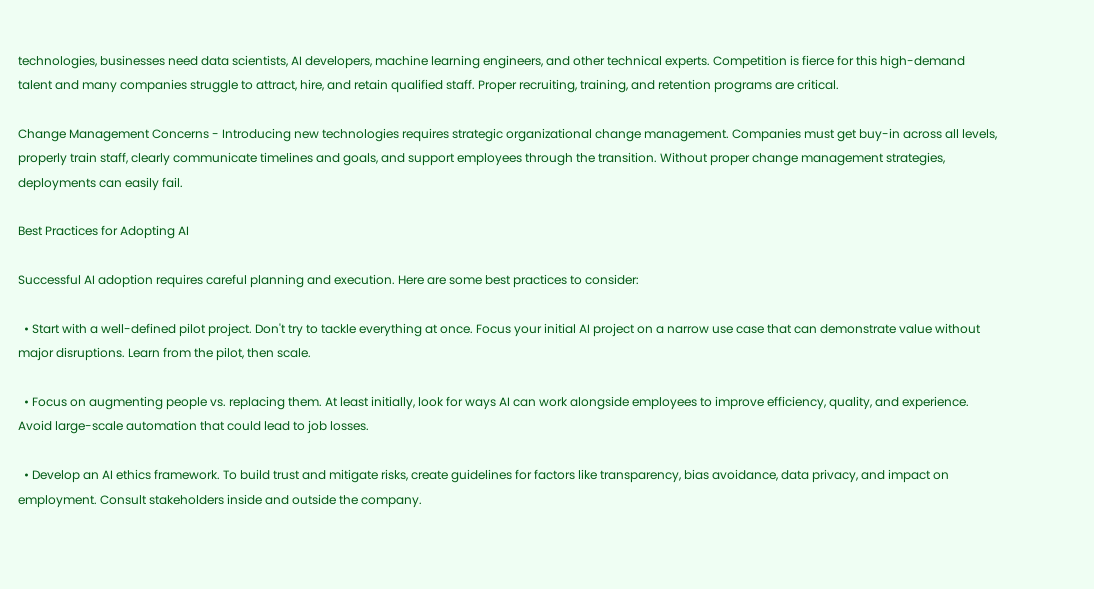technologies, businesses need data scientists, AI developers, machine learning engineers, and other technical experts. Competition is fierce for this high-demand talent and many companies struggle to attract, hire, and retain qualified staff. Proper recruiting, training, and retention programs are critical.

Change Management Concerns - Introducing new technologies requires strategic organizational change management. Companies must get buy-in across all levels, properly train staff, clearly communicate timelines and goals, and support employees through the transition. Without proper change management strategies, deployments can easily fail.

Best Practices for Adopting AI

Successful AI adoption requires careful planning and execution. Here are some best practices to consider:

  • Start with a well-defined pilot project. Don't try to tackle everything at once. Focus your initial AI project on a narrow use case that can demonstrate value without major disruptions. Learn from the pilot, then scale.

  • Focus on augmenting people vs. replacing them. At least initially, look for ways AI can work alongside employees to improve efficiency, quality, and experience. Avoid large-scale automation that could lead to job losses.

  • Develop an AI ethics framework. To build trust and mitigate risks, create guidelines for factors like transparency, bias avoidance, data privacy, and impact on employment. Consult stakeholders inside and outside the company.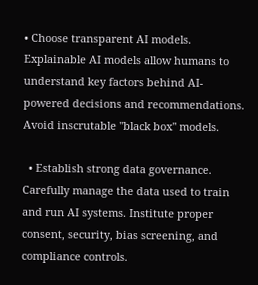• Choose transparent AI models. Explainable AI models allow humans to understand key factors behind AI-powered decisions and recommendations. Avoid inscrutable "black box" models.

  • Establish strong data governance. Carefully manage the data used to train and run AI systems. Institute proper consent, security, bias screening, and compliance controls.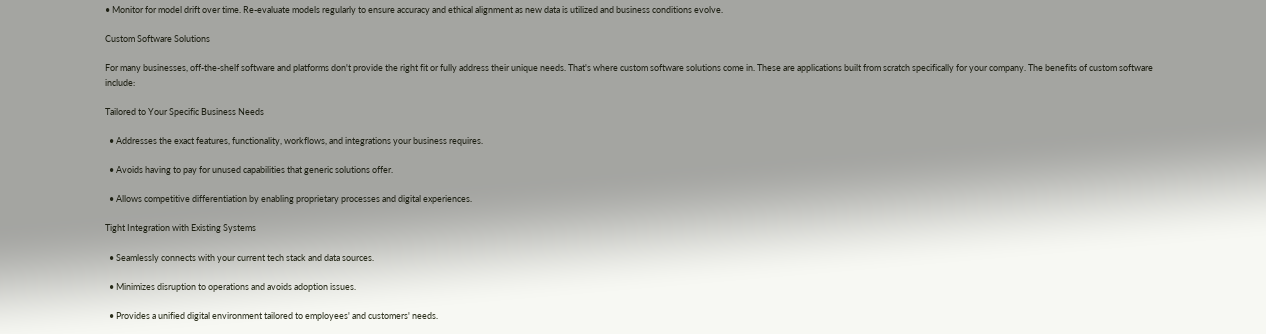• Monitor for model drift over time. Re-evaluate models regularly to ensure accuracy and ethical alignment as new data is utilized and business conditions evolve.

Custom Software Solutions

For many businesses, off-the-shelf software and platforms don't provide the right fit or fully address their unique needs. That's where custom software solutions come in. These are applications built from scratch specifically for your company. The benefits of custom software include:

Tailored to Your Specific Business Needs

  • Addresses the exact features, functionality, workflows, and integrations your business requires.

  • Avoids having to pay for unused capabilities that generic solutions offer.

  • Allows competitive differentiation by enabling proprietary processes and digital experiences.

Tight Integration with Existing Systems

  • Seamlessly connects with your current tech stack and data sources.

  • Minimizes disruption to operations and avoids adoption issues.

  • Provides a unified digital environment tailored to employees' and customers' needs.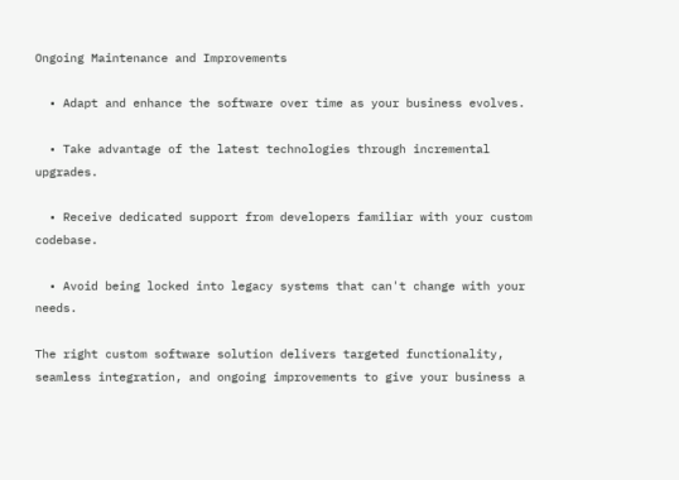Ongoing Maintenance and Improvements

  • Adapt and enhance the software over time as your business evolves.

  • Take advantage of the latest technologies through incremental upgrades.

  • Receive dedicated support from developers familiar with your custom codebase.

  • Avoid being locked into legacy systems that can't change with your needs.

The right custom software solution delivers targeted functionality, seamless integration, and ongoing improvements to give your business a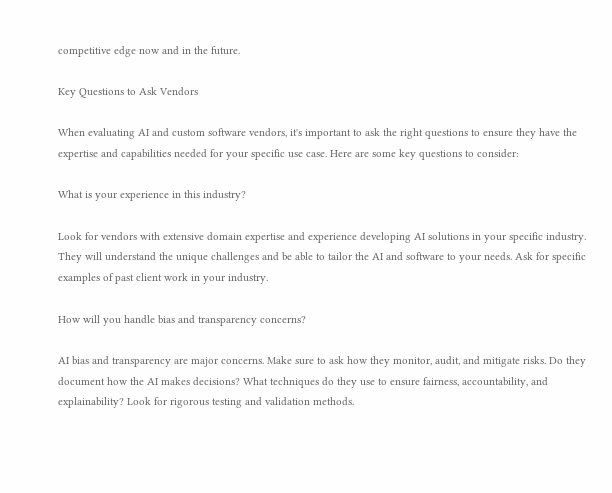competitive edge now and in the future.

Key Questions to Ask Vendors

When evaluating AI and custom software vendors, it's important to ask the right questions to ensure they have the expertise and capabilities needed for your specific use case. Here are some key questions to consider:

What is your experience in this industry?

Look for vendors with extensive domain expertise and experience developing AI solutions in your specific industry. They will understand the unique challenges and be able to tailor the AI and software to your needs. Ask for specific examples of past client work in your industry.

How will you handle bias and transparency concerns?

AI bias and transparency are major concerns. Make sure to ask how they monitor, audit, and mitigate risks. Do they document how the AI makes decisions? What techniques do they use to ensure fairness, accountability, and explainability? Look for rigorous testing and validation methods.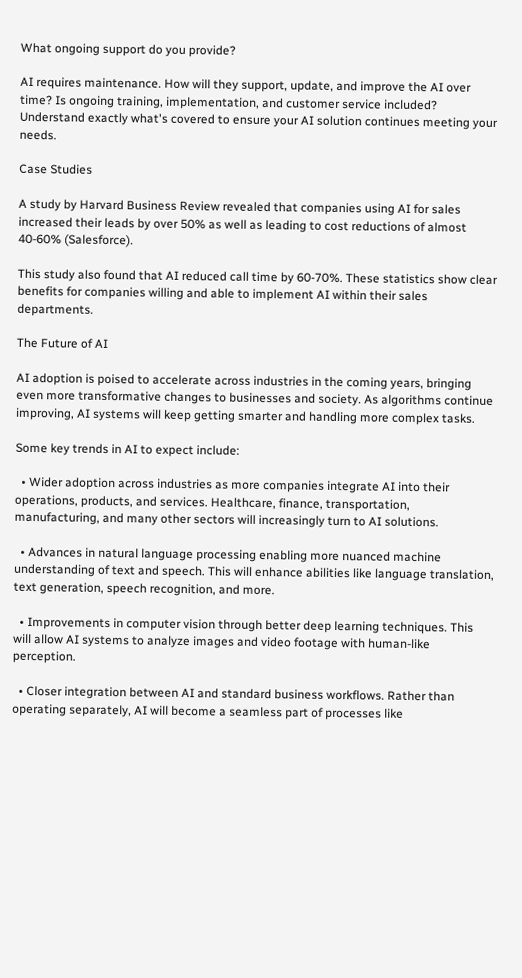What ongoing support do you provide?

AI requires maintenance. How will they support, update, and improve the AI over time? Is ongoing training, implementation, and customer service included? Understand exactly what's covered to ensure your AI solution continues meeting your needs.

Case Studies

A study by Harvard Business Review revealed that companies using AI for sales increased their leads by over 50% as well as leading to cost reductions of almost 40-60% (Salesforce).

This study also found that AI reduced call time by 60-70%. These statistics show clear benefits for companies willing and able to implement AI within their sales departments.

The Future of AI

AI adoption is poised to accelerate across industries in the coming years, bringing even more transformative changes to businesses and society. As algorithms continue improving, AI systems will keep getting smarter and handling more complex tasks.

Some key trends in AI to expect include:

  • Wider adoption across industries as more companies integrate AI into their operations, products, and services. Healthcare, finance, transportation, manufacturing, and many other sectors will increasingly turn to AI solutions.

  • Advances in natural language processing enabling more nuanced machine understanding of text and speech. This will enhance abilities like language translation, text generation, speech recognition, and more.

  • Improvements in computer vision through better deep learning techniques. This will allow AI systems to analyze images and video footage with human-like perception.

  • Closer integration between AI and standard business workflows. Rather than operating separately, AI will become a seamless part of processes like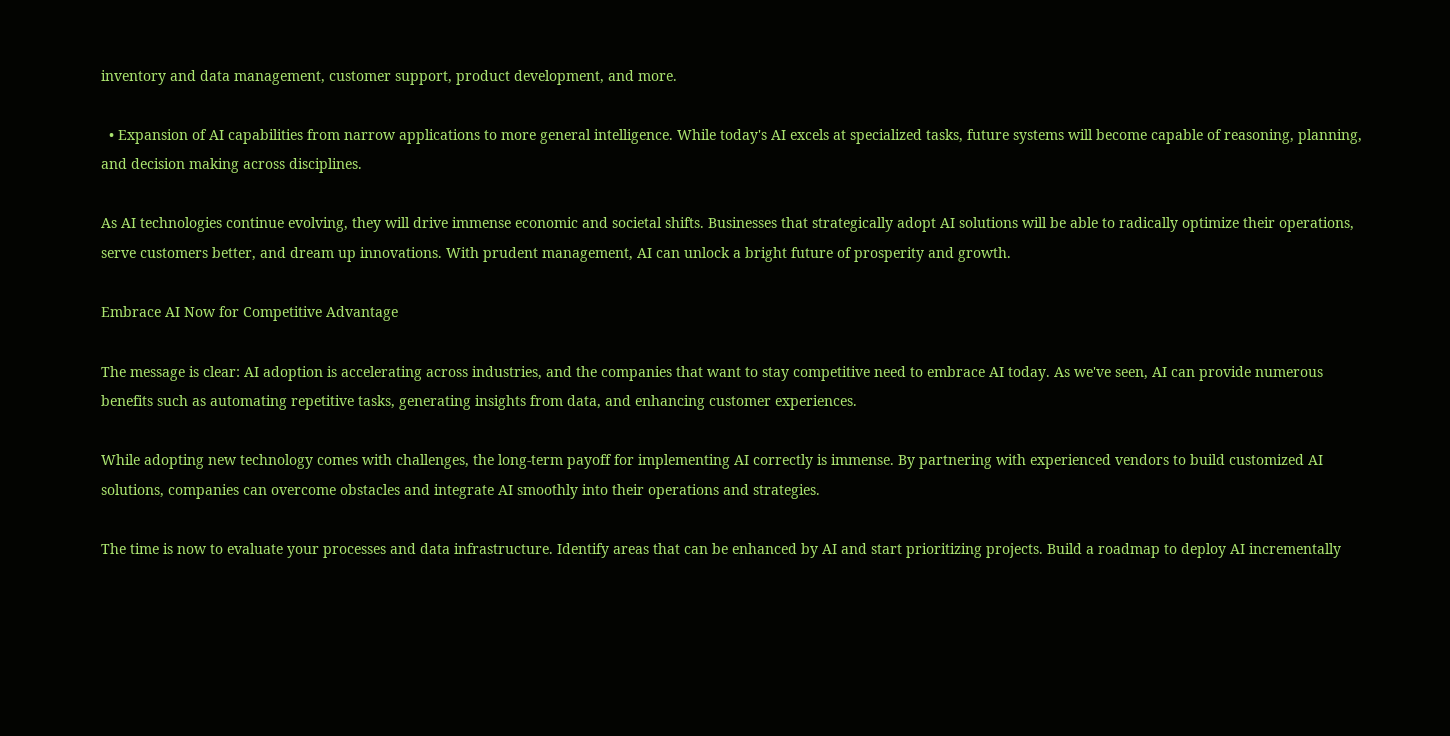inventory and data management, customer support, product development, and more.

  • Expansion of AI capabilities from narrow applications to more general intelligence. While today's AI excels at specialized tasks, future systems will become capable of reasoning, planning, and decision making across disciplines.

As AI technologies continue evolving, they will drive immense economic and societal shifts. Businesses that strategically adopt AI solutions will be able to radically optimize their operations, serve customers better, and dream up innovations. With prudent management, AI can unlock a bright future of prosperity and growth.

Embrace AI Now for Competitive Advantage

The message is clear: AI adoption is accelerating across industries, and the companies that want to stay competitive need to embrace AI today. As we've seen, AI can provide numerous benefits such as automating repetitive tasks, generating insights from data, and enhancing customer experiences.

While adopting new technology comes with challenges, the long-term payoff for implementing AI correctly is immense. By partnering with experienced vendors to build customized AI solutions, companies can overcome obstacles and integrate AI smoothly into their operations and strategies.

The time is now to evaluate your processes and data infrastructure. Identify areas that can be enhanced by AI and start prioritizing projects. Build a roadmap to deploy AI incrementally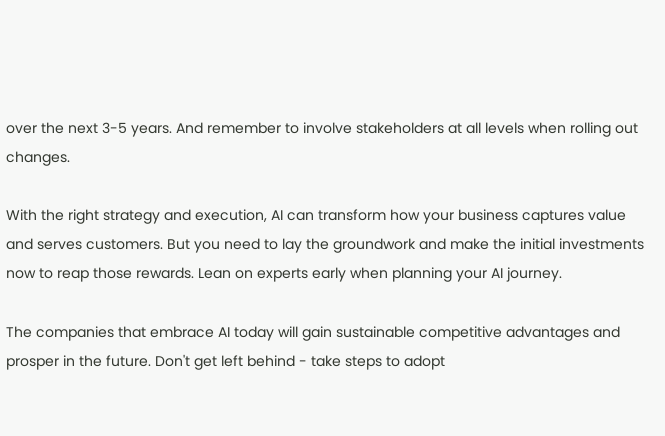over the next 3-5 years. And remember to involve stakeholders at all levels when rolling out changes.

With the right strategy and execution, AI can transform how your business captures value and serves customers. But you need to lay the groundwork and make the initial investments now to reap those rewards. Lean on experts early when planning your AI journey.

The companies that embrace AI today will gain sustainable competitive advantages and prosper in the future. Don't get left behind - take steps to adopt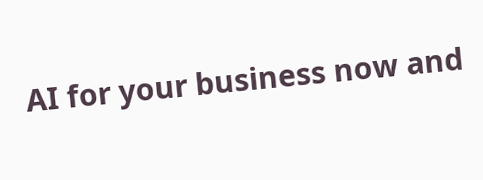AI for your business now and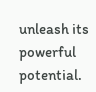unleash its powerful potential.